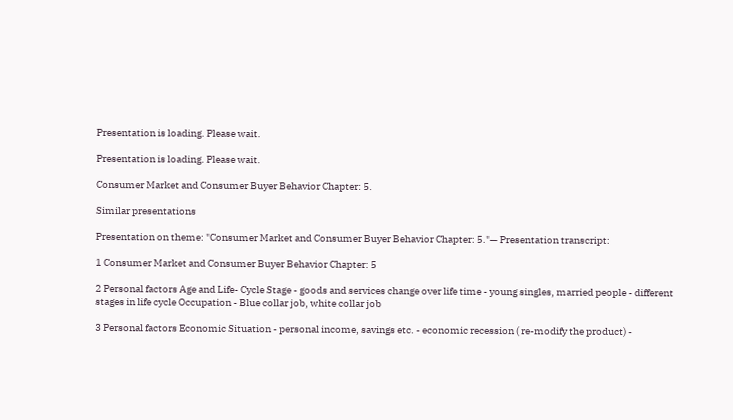Presentation is loading. Please wait.

Presentation is loading. Please wait.

Consumer Market and Consumer Buyer Behavior Chapter: 5.

Similar presentations

Presentation on theme: "Consumer Market and Consumer Buyer Behavior Chapter: 5."— Presentation transcript:

1 Consumer Market and Consumer Buyer Behavior Chapter: 5

2 Personal factors Age and Life- Cycle Stage - goods and services change over life time - young singles, married people - different stages in life cycle Occupation - Blue collar job, white collar job

3 Personal factors Economic Situation - personal income, savings etc. - economic recession ( re-modify the product) -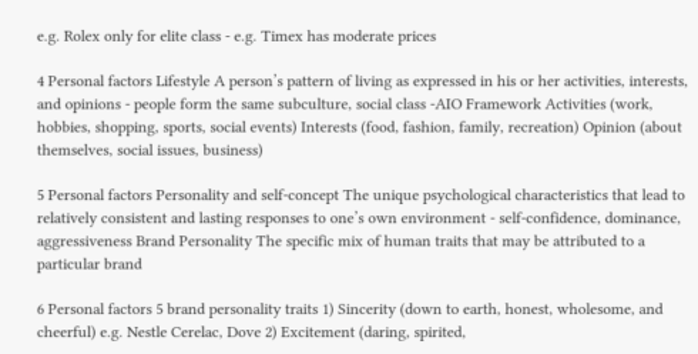e.g. Rolex only for elite class - e.g. Timex has moderate prices

4 Personal factors Lifestyle A person’s pattern of living as expressed in his or her activities, interests, and opinions - people form the same subculture, social class -AIO Framework Activities (work, hobbies, shopping, sports, social events) Interests (food, fashion, family, recreation) Opinion (about themselves, social issues, business)

5 Personal factors Personality and self-concept The unique psychological characteristics that lead to relatively consistent and lasting responses to one’s own environment - self-confidence, dominance, aggressiveness Brand Personality The specific mix of human traits that may be attributed to a particular brand

6 Personal factors 5 brand personality traits 1) Sincerity (down to earth, honest, wholesome, and cheerful) e.g. Nestle Cerelac, Dove 2) Excitement (daring, spirited,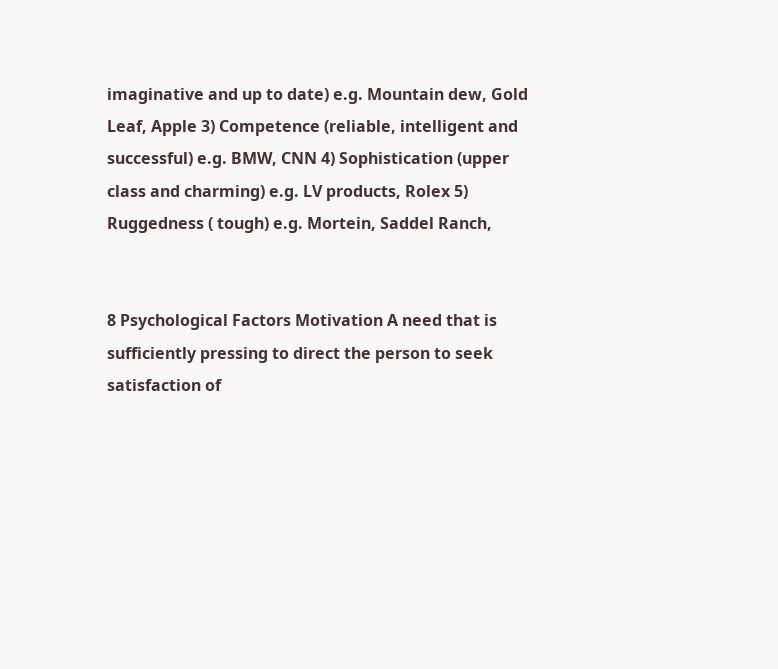imaginative and up to date) e.g. Mountain dew, Gold Leaf, Apple 3) Competence (reliable, intelligent and successful) e.g. BMW, CNN 4) Sophistication (upper class and charming) e.g. LV products, Rolex 5) Ruggedness ( tough) e.g. Mortein, Saddel Ranch,


8 Psychological Factors Motivation A need that is sufficiently pressing to direct the person to seek satisfaction of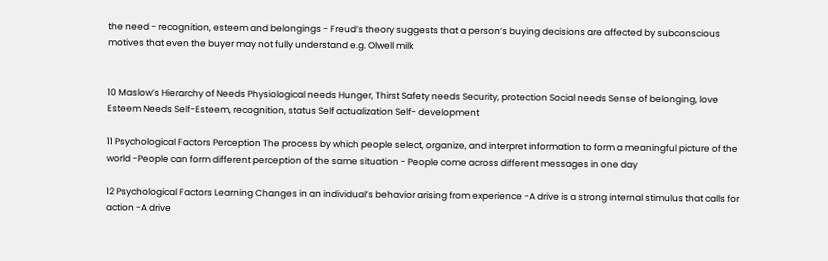the need - recognition, esteem and belongings - Freud’s theory suggests that a person’s buying decisions are affected by subconscious motives that even the buyer may not fully understand e.g. Olwell milk


10 Maslow’s Hierarchy of Needs Physiological needs Hunger, Thirst Safety needs Security, protection Social needs Sense of belonging, love Esteem Needs Self-Esteem, recognition, status Self actualization Self- development

11 Psychological Factors Perception The process by which people select, organize, and interpret information to form a meaningful picture of the world -People can form different perception of the same situation - People come across different messages in one day

12 Psychological Factors Learning Changes in an individual’s behavior arising from experience -A drive is a strong internal stimulus that calls for action -A drive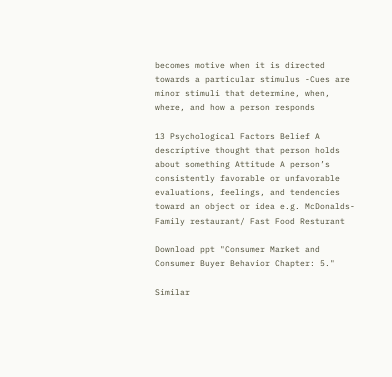becomes motive when it is directed towards a particular stimulus -Cues are minor stimuli that determine, when, where, and how a person responds

13 Psychological Factors Belief A descriptive thought that person holds about something Attitude A person’s consistently favorable or unfavorable evaluations, feelings, and tendencies toward an object or idea e.g. McDonalds- Family restaurant/ Fast Food Resturant

Download ppt "Consumer Market and Consumer Buyer Behavior Chapter: 5."

Similar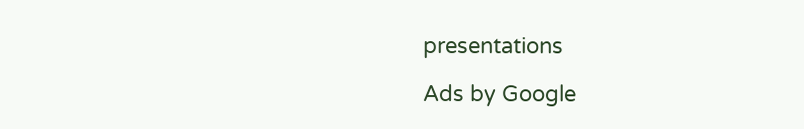presentations

Ads by Google